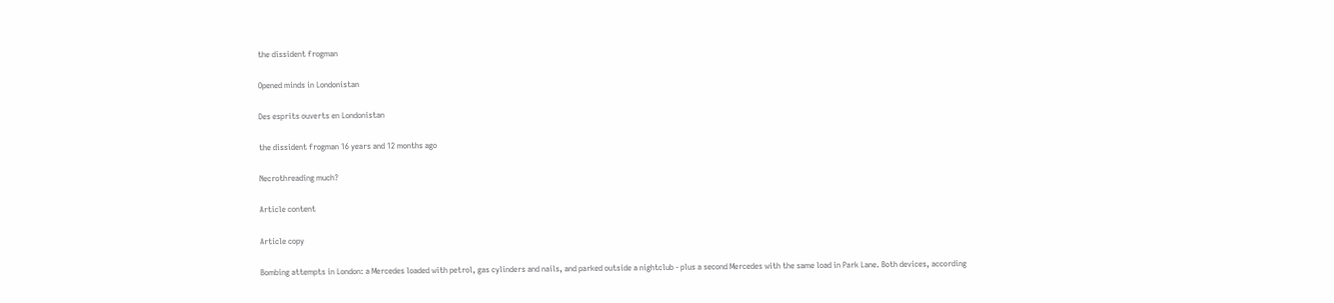the dissident frogman

Opened minds in Londonistan

Des esprits ouverts en Londonistan

the dissident frogman 16 years and 12 months ago

Necrothreading much?

Article content

Article copy

Bombing attempts in London: a Mercedes loaded with petrol, gas cylinders and nails, and parked outside a nightclub - plus a second Mercedes with the same load in Park Lane. Both devices, according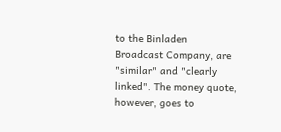to the Binladen Broadcast Company, are "similar" and "clearly linked". The money quote, however, goes to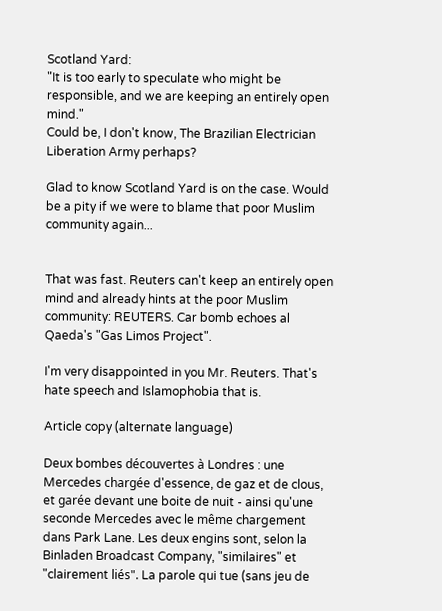Scotland Yard:
"It is too early to speculate who might be responsible, and we are keeping an entirely open mind."
Could be, I don't know, The Brazilian Electrician Liberation Army perhaps?

Glad to know Scotland Yard is on the case. Would be a pity if we were to blame that poor Muslim community again...


That was fast. Reuters can't keep an entirely open mind and already hints at the poor Muslim community: REUTERS. Car bomb echoes al Qaeda's "Gas Limos Project".

I'm very disappointed in you Mr. Reuters. That's hate speech and Islamophobia that is.

Article copy (alternate language)

Deux bombes découvertes à Londres : une Mercedes chargée d'essence, de gaz et de clous, et garée devant une boite de nuit - ainsi qu'une seconde Mercedes avec le même chargement dans Park Lane. Les deux engins sont, selon la Binladen Broadcast Company, "similaires" et "clairement liés". La parole qui tue (sans jeu de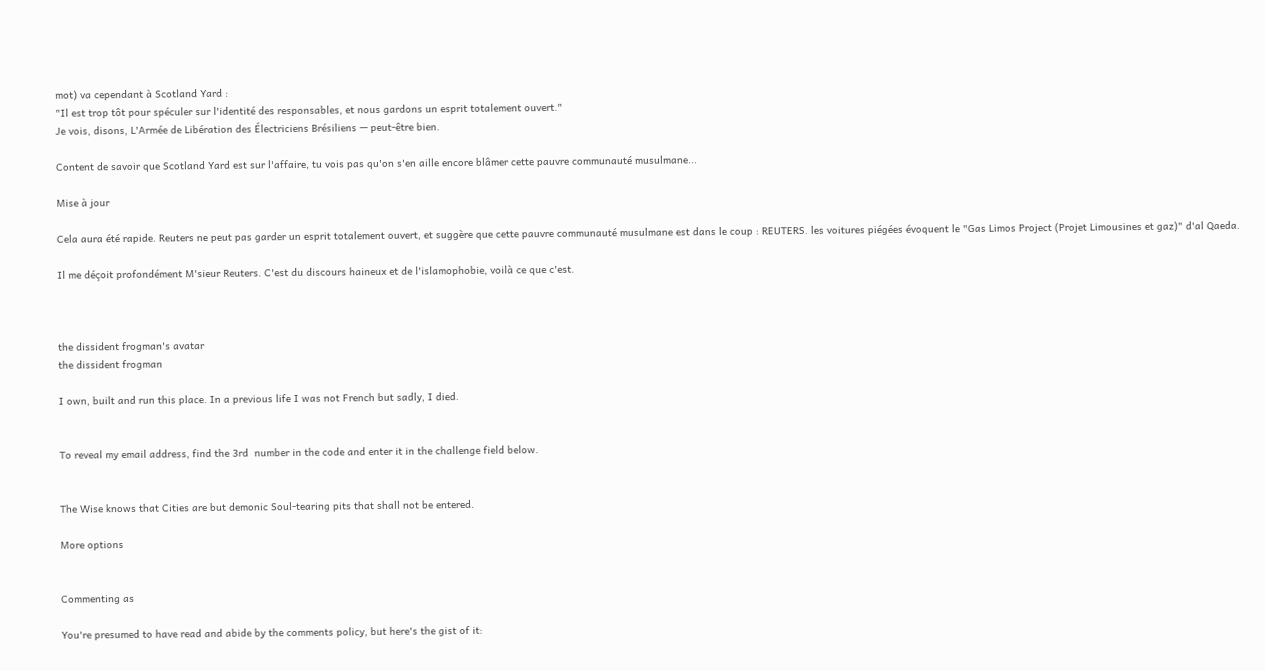mot) va cependant à Scotland Yard :
"Il est trop tôt pour spéculer sur l'identité des responsables, et nous gardons un esprit totalement ouvert."
Je vois, disons, L'Armée de Libération des Électriciens Brésiliens — peut-être bien.

Content de savoir que Scotland Yard est sur l'affaire, tu vois pas qu'on s'en aille encore blâmer cette pauvre communauté musulmane...

Mise à jour

Cela aura été rapide. Reuters ne peut pas garder un esprit totalement ouvert, et suggère que cette pauvre communauté musulmane est dans le coup : REUTERS. les voitures piégées évoquent le "Gas Limos Project (Projet Limousines et gaz)" d'al Qaeda.

Il me déçoit profondément M'sieur Reuters. C'est du discours haineux et de l'islamophobie, voilà ce que c'est.



the dissident frogman's avatar
the dissident frogman

I own, built and run this place. In a previous life I was not French but sadly, I died.


To reveal my email address, find the 3rd  number in the code and enter it in the challenge field below.


The Wise knows that Cities are but demonic Soul-tearing pits that shall not be entered.

More options


Commenting as

You're presumed to have read and abide by the comments policy, but here's the gist of it: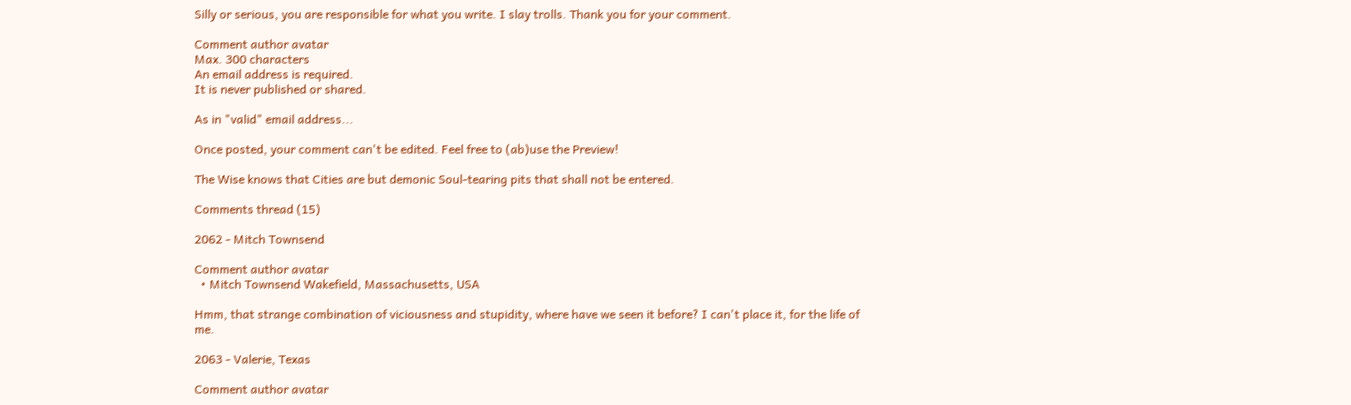Silly or serious, you are responsible for what you write. I slay trolls. Thank you for your comment.

Comment author avatar
Max. 300 characters
An email address is required.
It is never published or shared.

As in "valid" email address...

Once posted, your comment can't be edited. Feel free to (ab)use the Preview!

The Wise knows that Cities are but demonic Soul-tearing pits that shall not be entered.

Comments thread (15)

2062 - Mitch Townsend

Comment author avatar
  • Mitch Townsend Wakefield, Massachusetts, USA

Hmm, that strange combination of viciousness and stupidity, where have we seen it before? I can't place it, for the life of me.

2063 - Valerie, Texas

Comment author avatar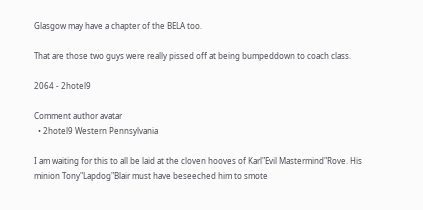Glasgow may have a chapter of the BELA too.

That are those two guys were really pissed off at being bumpeddown to coach class.

2064 - 2hotel9

Comment author avatar
  • 2hotel9 Western Pennsylvania

I am waiting for this to all be laid at the cloven hooves of Karl"Evil Mastermind"Rove. His minion Tony"Lapdog"Blair must have beseeched him to smote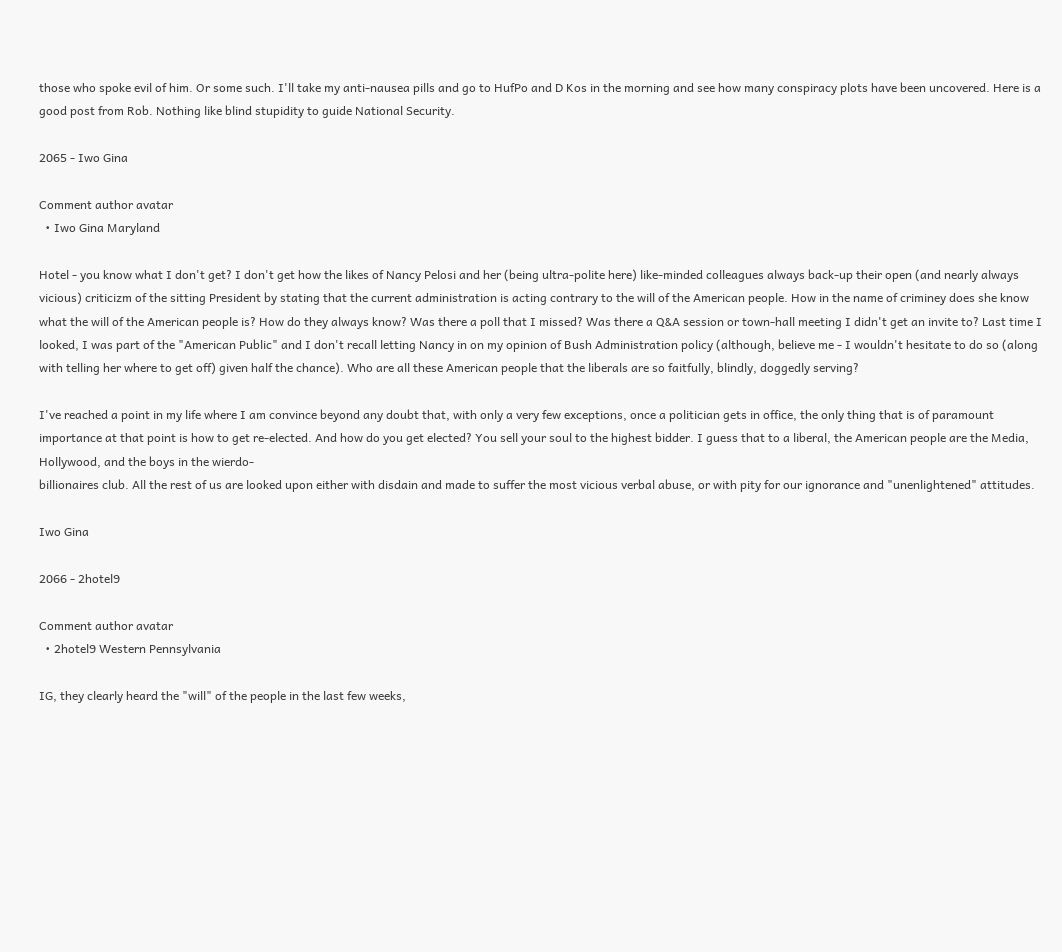those who spoke evil of him. Or some such. I'll take my anti-nausea pills and go to HufPo and D Kos in the morning and see how many conspiracy plots have been uncovered. Here is a good post from Rob. Nothing like blind stupidity to guide National Security.

2065 - Iwo Gina

Comment author avatar
  • Iwo Gina Maryland

Hotel - you know what I don't get? I don't get how the likes of Nancy Pelosi and her (being ultra-polite here) like-minded colleagues always back-up their open (and nearly always vicious) criticizm of the sitting President by stating that the current administration is acting contrary to the will of the American people. How in the name of criminey does she know what the will of the American people is? How do they always know? Was there a poll that I missed? Was there a Q&A session or town-hall meeting I didn't get an invite to? Last time I looked, I was part of the "American Public" and I don't recall letting Nancy in on my opinion of Bush Administration policy (although, believe me - I wouldn't hesitate to do so (along with telling her where to get off) given half the chance). Who are all these American people that the liberals are so faitfully, blindly, doggedly serving?

I've reached a point in my life where I am convince beyond any doubt that, with only a very few exceptions, once a politician gets in office, the only thing that is of paramount importance at that point is how to get re-elected. And how do you get elected? You sell your soul to the highest bidder. I guess that to a liberal, the American people are the Media, Hollywood, and the boys in the wierdo-
billionaires club. All the rest of us are looked upon either with disdain and made to suffer the most vicious verbal abuse, or with pity for our ignorance and "unenlightened" attitudes.

Iwo Gina

2066 - 2hotel9

Comment author avatar
  • 2hotel9 Western Pennsylvania

IG, they clearly heard the "will" of the people in the last few weeks,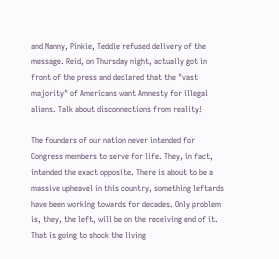and Nanny, Pinkie, Teddie refused delivery of the message. Reid, on Thursday night, actually got in front of the press and declared that the "vast majority" of Americans want Amnesty for illegal aliens. Talk about disconnections from reality!

The founders of our nation never intended for Congress members to serve for life. They, in fact, intended the exact opposite. There is about to be a massive upheavel in this country, something leftards have been working towards for decades. Only problem is, they, the left, will be on the receiving end of it. That is going to shock the living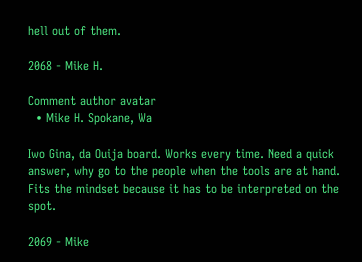hell out of them.

2068 - Mike H.

Comment author avatar
  • Mike H. Spokane, Wa

Iwo Gina, da Ouija board. Works every time. Need a quick answer, why go to the people when the tools are at hand. Fits the mindset because it has to be interpreted on the spot.

2069 - Mike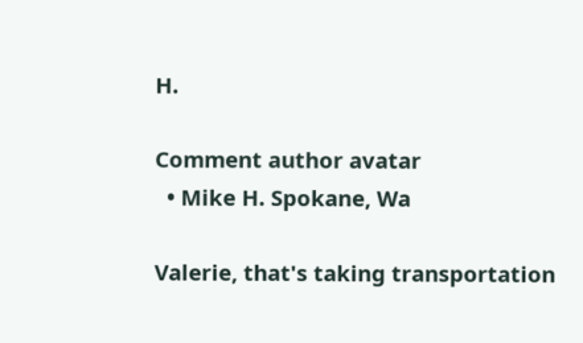H.

Comment author avatar
  • Mike H. Spokane, Wa

Valerie, that's taking transportation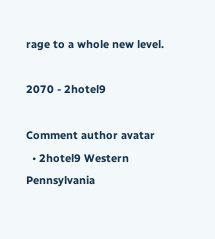rage to a whole new level.

2070 - 2hotel9

Comment author avatar
  • 2hotel9 Western Pennsylvania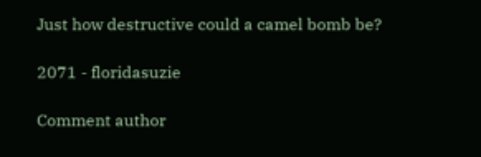Just how destructive could a camel bomb be?

2071 - floridasuzie

Comment author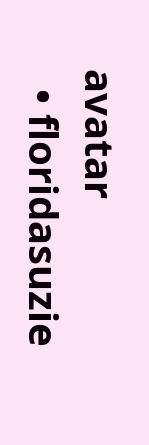avatar
  • floridasuzie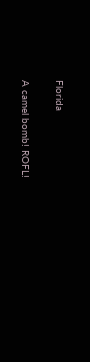Florida

A camel bomb! ROFL!